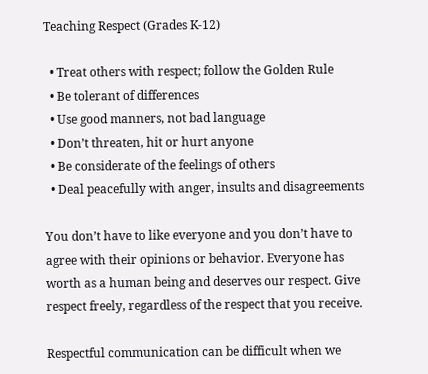Teaching Respect (Grades K-12)

  • Treat others with respect; follow the Golden Rule
  • Be tolerant of differences
  • Use good manners, not bad language
  • Don’t threaten, hit or hurt anyone
  • Be considerate of the feelings of others
  • Deal peacefully with anger, insults and disagreements

You don’t have to like everyone and you don’t have to agree with their opinions or behavior. Everyone has worth as a human being and deserves our respect. Give respect freely, regardless of the respect that you receive.

Respectful communication can be difficult when we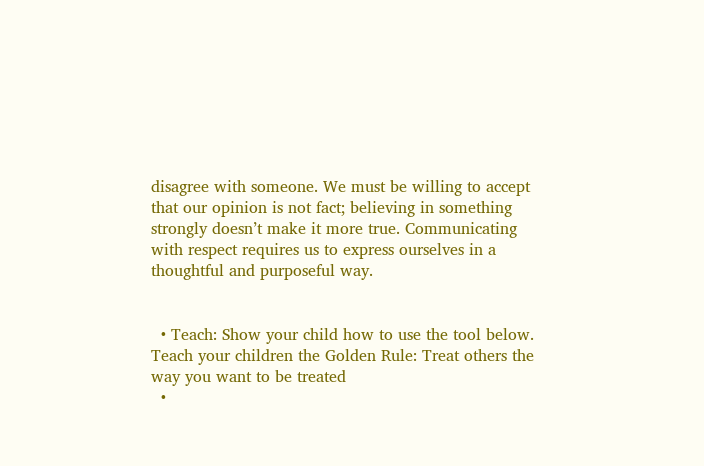disagree with someone. We must be willing to accept that our opinion is not fact; believing in something strongly doesn’t make it more true. Communicating with respect requires us to express ourselves in a thoughtful and purposeful way.


  • Teach: Show your child how to use the tool below. Teach your children the Golden Rule: Treat others the way you want to be treated
  •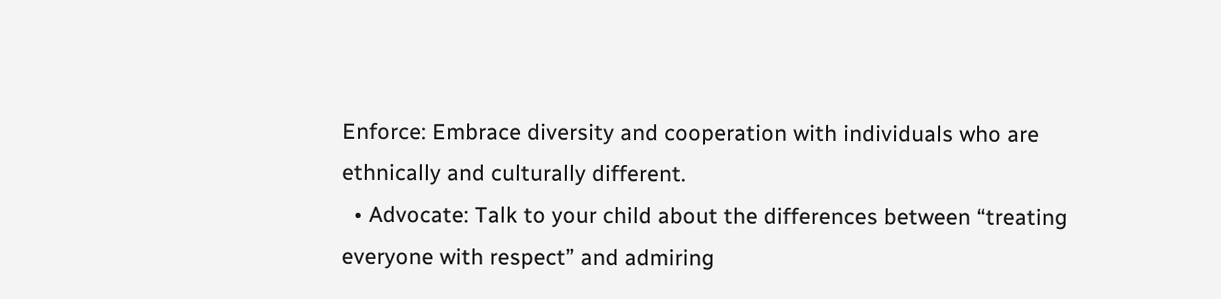Enforce: Embrace diversity and cooperation with individuals who are ethnically and culturally different.
  • Advocate: Talk to your child about the differences between “treating everyone with respect” and admiring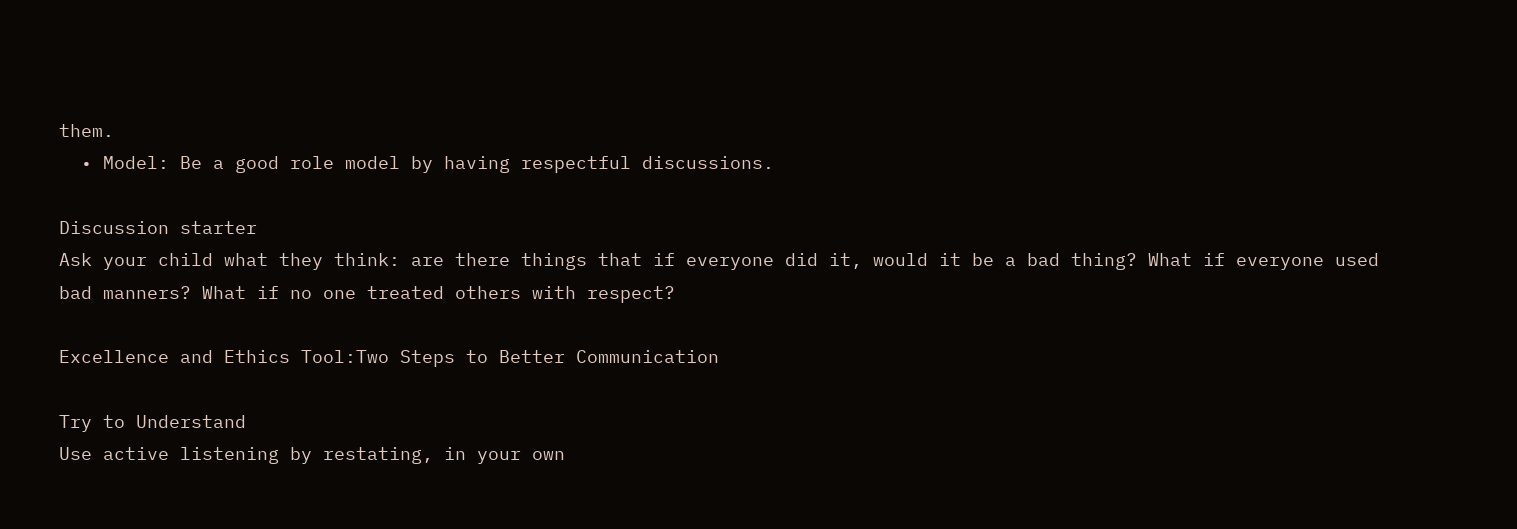them.
  • Model: Be a good role model by having respectful discussions.

Discussion starter
Ask your child what they think: are there things that if everyone did it, would it be a bad thing? What if everyone used bad manners? What if no one treated others with respect?

Excellence and Ethics Tool:Two Steps to Better Communication

Try to Understand
Use active listening by restating, in your own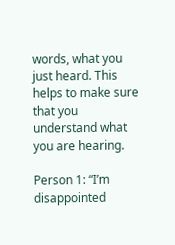words, what you just heard. This helps to make sure that you understand what you are hearing.

Person 1: “I’m disappointed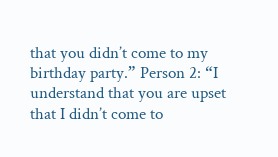that you didn’t come to my birthday party.” Person 2: “I understand that you are upset that I didn’t come to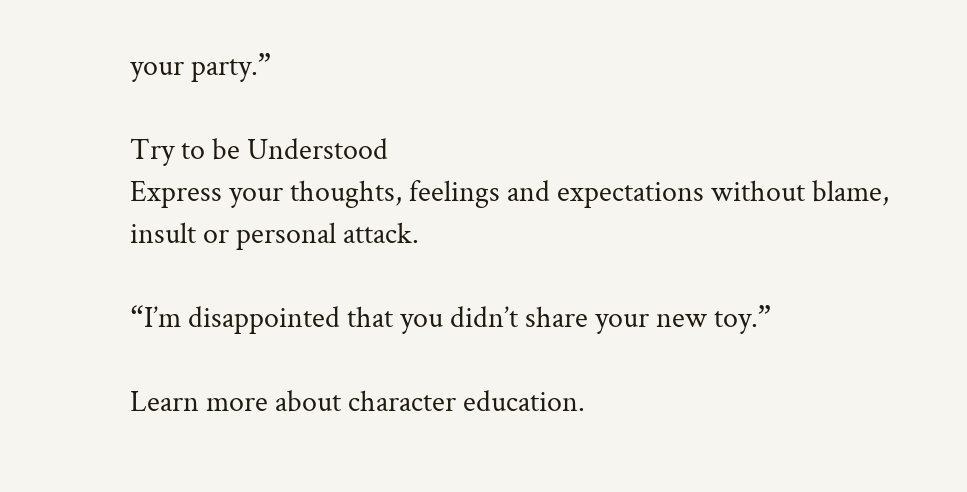your party.”

Try to be Understood
Express your thoughts, feelings and expectations without blame, insult or personal attack.

“I’m disappointed that you didn’t share your new toy.”

Learn more about character education.